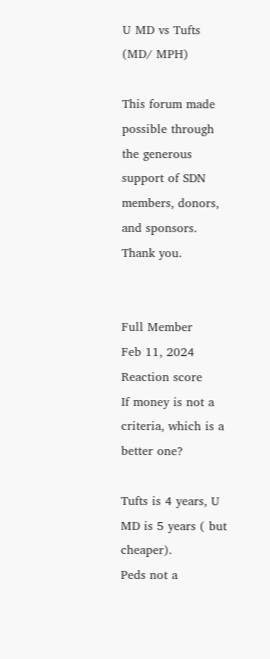U MD vs Tufts (MD/ MPH)

This forum made possible through the generous support of SDN members, donors, and sponsors. Thank you.


Full Member
Feb 11, 2024
Reaction score
If money is not a criteria, which is a better one?

Tufts is 4 years, U MD is 5 years ( but cheaper).
Peds not a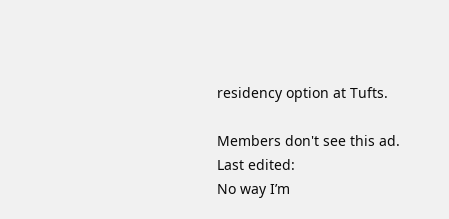residency option at Tufts.

Members don't see this ad.
Last edited:
No way I’m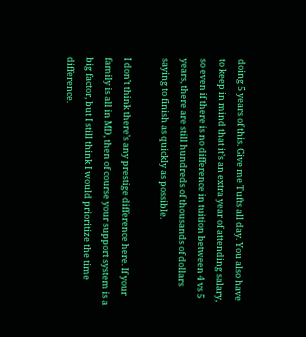doing 5 years of this. Give me Tufts all day. You also have to keep in mind that it’s an extra year of attending salary, so even if there is no difference in tuition between 4 vs 5 years, there are still hundreds of thousands of dollars saying to finish as quickly as possible.

I don’t think there’s any prestige difference here. If your family is all in MD, then of course your support system is a big factor, but I still think I would prioritize the time difference.